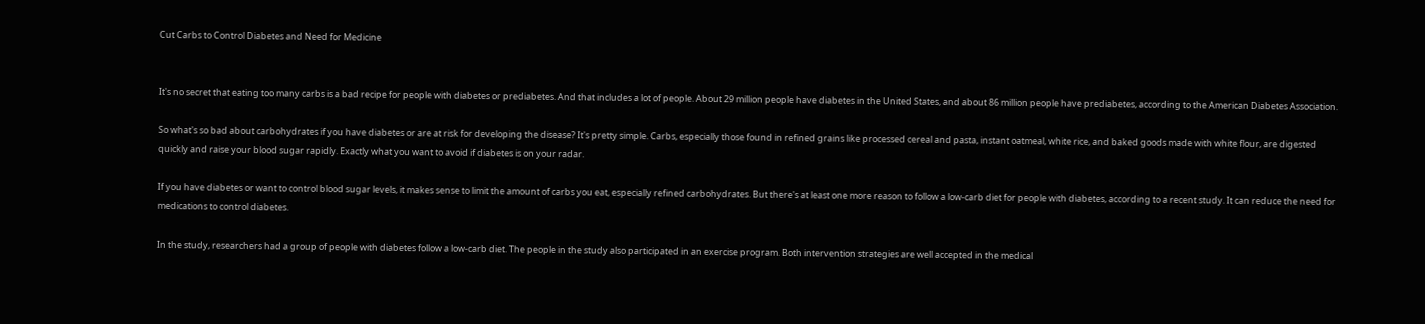Cut Carbs to Control Diabetes and Need for Medicine


It's no secret that eating too many carbs is a bad recipe for people with diabetes or prediabetes. And that includes a lot of people. About 29 million people have diabetes in the United States, and about 86 million people have prediabetes, according to the American Diabetes Association.

So what's so bad about carbohydrates if you have diabetes or are at risk for developing the disease? It's pretty simple. Carbs, especially those found in refined grains like processed cereal and pasta, instant oatmeal, white rice, and baked goods made with white flour, are digested quickly and raise your blood sugar rapidly. Exactly what you want to avoid if diabetes is on your radar.

If you have diabetes or want to control blood sugar levels, it makes sense to limit the amount of carbs you eat, especially refined carbohydrates. But there's at least one more reason to follow a low-carb diet for people with diabetes, according to a recent study. It can reduce the need for medications to control diabetes.

In the study, researchers had a group of people with diabetes follow a low-carb diet. The people in the study also participated in an exercise program. Both intervention strategies are well accepted in the medical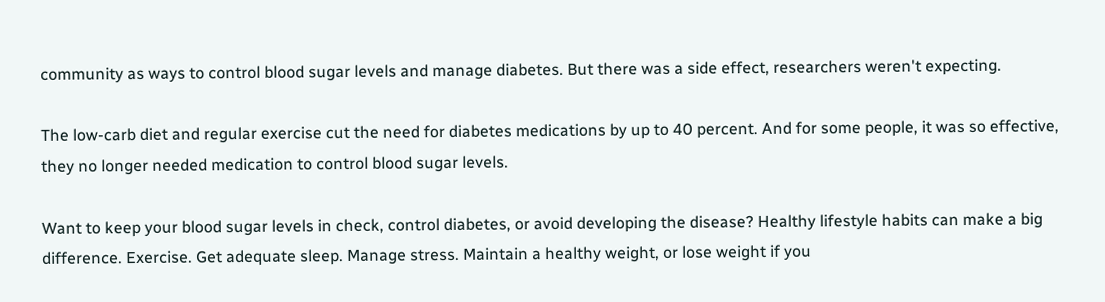community as ways to control blood sugar levels and manage diabetes. But there was a side effect, researchers weren't expecting.

The low-carb diet and regular exercise cut the need for diabetes medications by up to 40 percent. And for some people, it was so effective, they no longer needed medication to control blood sugar levels.

Want to keep your blood sugar levels in check, control diabetes, or avoid developing the disease? Healthy lifestyle habits can make a big difference. Exercise. Get adequate sleep. Manage stress. Maintain a healthy weight, or lose weight if you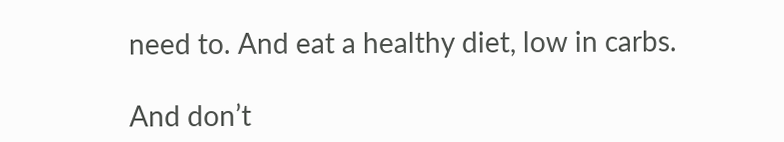need to. And eat a healthy diet, low in carbs.

And don’t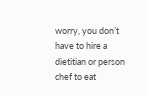worry, you don’t have to hire a dietitian or person chef to eat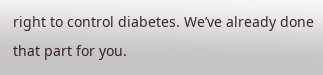right to control diabetes. We’ve already done that part for you.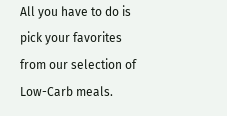All you have to do is pick your favorites from our selection of Low-Carb meals.